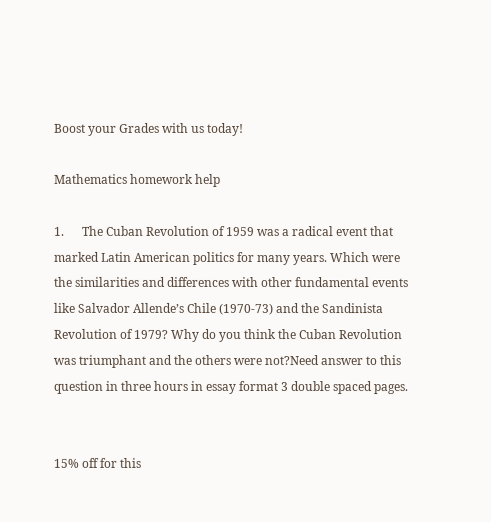Boost your Grades with us today!

Mathematics homework help

1.      The Cuban Revolution of 1959 was a radical event that marked Latin American politics for many years. Which were the similarities and differences with other fundamental events like Salvador Allende’s Chile (1970-73) and the Sandinista Revolution of 1979? Why do you think the Cuban Revolution was triumphant and the others were not?Need answer to this question in three hours in essay format 3 double spaced pages.


15% off for this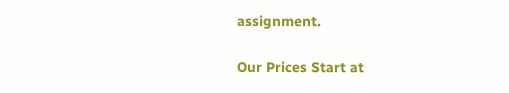assignment.

Our Prices Start at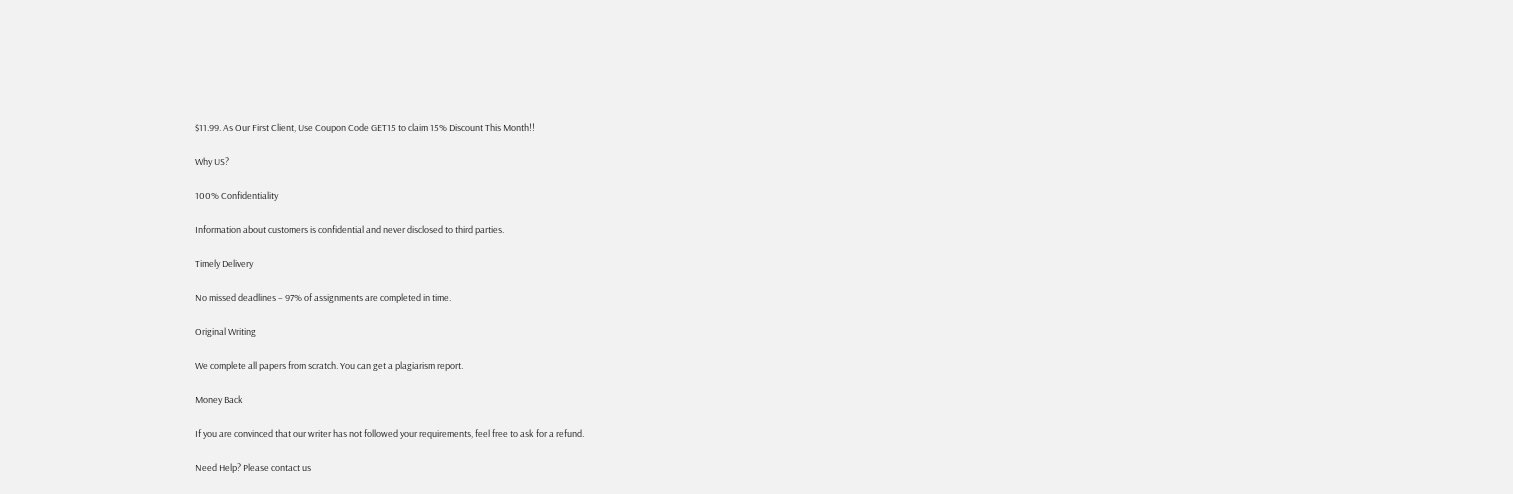$11.99. As Our First Client, Use Coupon Code GET15 to claim 15% Discount This Month!!

Why US?

100% Confidentiality

Information about customers is confidential and never disclosed to third parties.

Timely Delivery

No missed deadlines – 97% of assignments are completed in time.

Original Writing

We complete all papers from scratch. You can get a plagiarism report.

Money Back

If you are convinced that our writer has not followed your requirements, feel free to ask for a refund.

Need Help? Please contact us